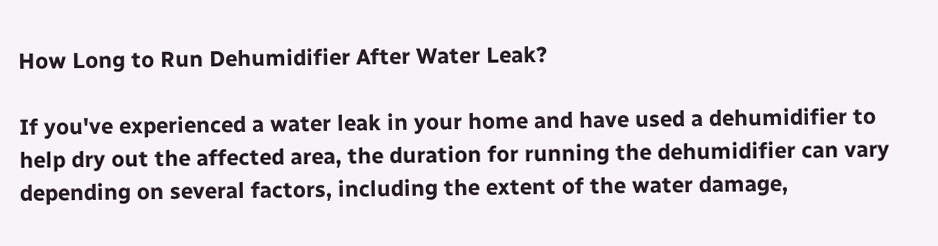How Long to Run Dehumidifier After Water Leak?

If you've experienced a water leak in your home and have used a dehumidifier to help dry out the affected area, the duration for running the dehumidifier can vary depending on several factors, including the extent of the water damage,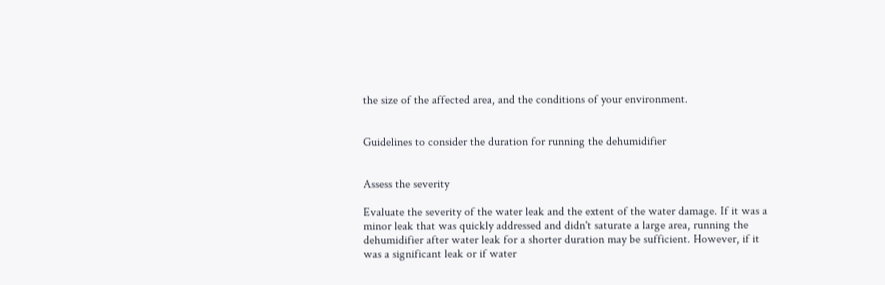the size of the affected area, and the conditions of your environment.


Guidelines to consider the duration for running the dehumidifier


Assess the severity

Evaluate the severity of the water leak and the extent of the water damage. If it was a minor leak that was quickly addressed and didn't saturate a large area, running the dehumidifier after water leak for a shorter duration may be sufficient. However, if it was a significant leak or if water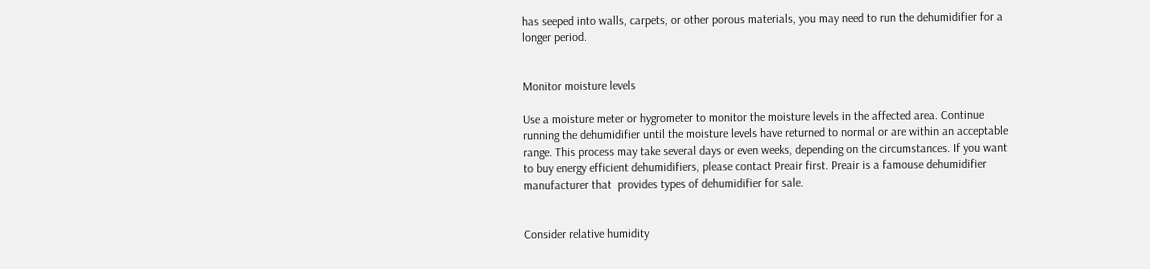has seeped into walls, carpets, or other porous materials, you may need to run the dehumidifier for a longer period.


Monitor moisture levels

Use a moisture meter or hygrometer to monitor the moisture levels in the affected area. Continue running the dehumidifier until the moisture levels have returned to normal or are within an acceptable range. This process may take several days or even weeks, depending on the circumstances. If you want to buy energy efficient dehumidifiers, please contact Preair first. Preair is a famouse dehumidifier manufacturer that  provides types of dehumidifier for sale.


Consider relative humidity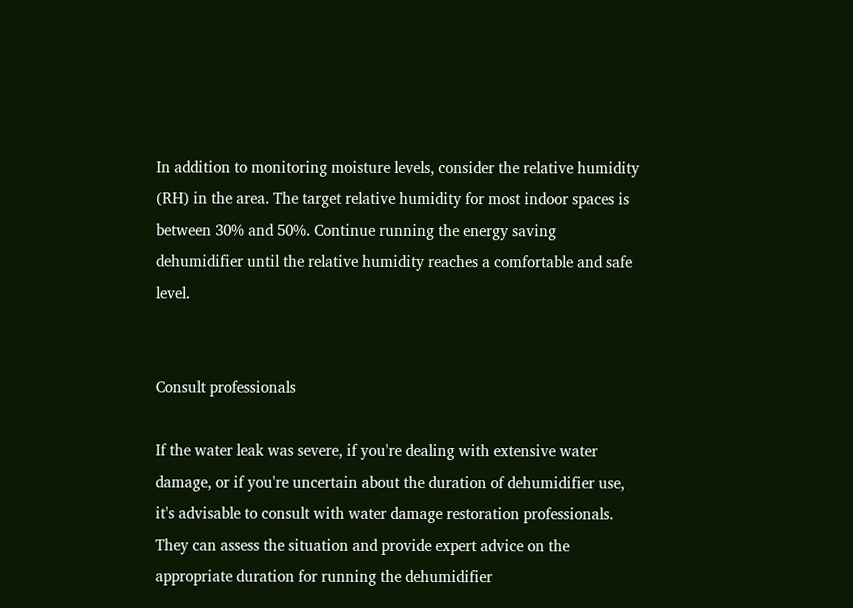In addition to monitoring moisture levels, consider the relative humidity (RH) in the area. The target relative humidity for most indoor spaces is between 30% and 50%. Continue running the energy saving dehumidifier until the relative humidity reaches a comfortable and safe level.


Consult professionals

If the water leak was severe, if you're dealing with extensive water damage, or if you're uncertain about the duration of dehumidifier use, it's advisable to consult with water damage restoration professionals. They can assess the situation and provide expert advice on the appropriate duration for running the dehumidifier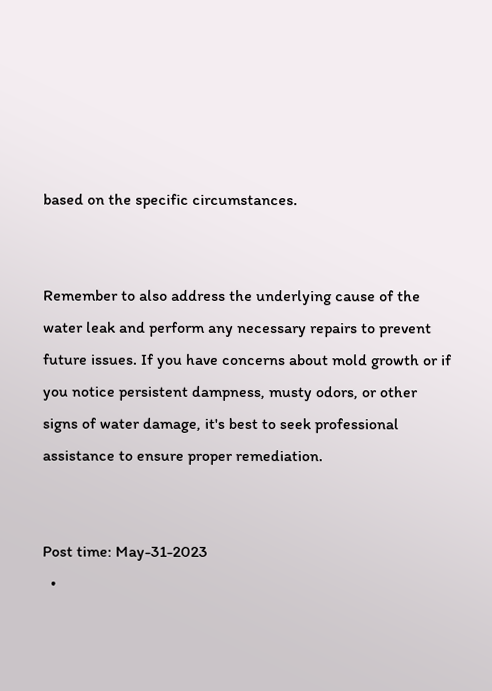based on the specific circumstances.


Remember to also address the underlying cause of the water leak and perform any necessary repairs to prevent future issues. If you have concerns about mold growth or if you notice persistent dampness, musty odors, or other signs of water damage, it's best to seek professional assistance to ensure proper remediation.


Post time: May-31-2023
  •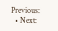Previous:
  • Next: